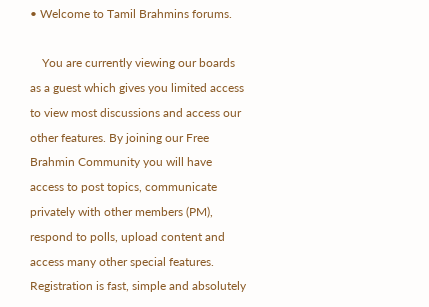• Welcome to Tamil Brahmins forums.

    You are currently viewing our boards as a guest which gives you limited access to view most discussions and access our other features. By joining our Free Brahmin Community you will have access to post topics, communicate privately with other members (PM), respond to polls, upload content and access many other special features. Registration is fast, simple and absolutely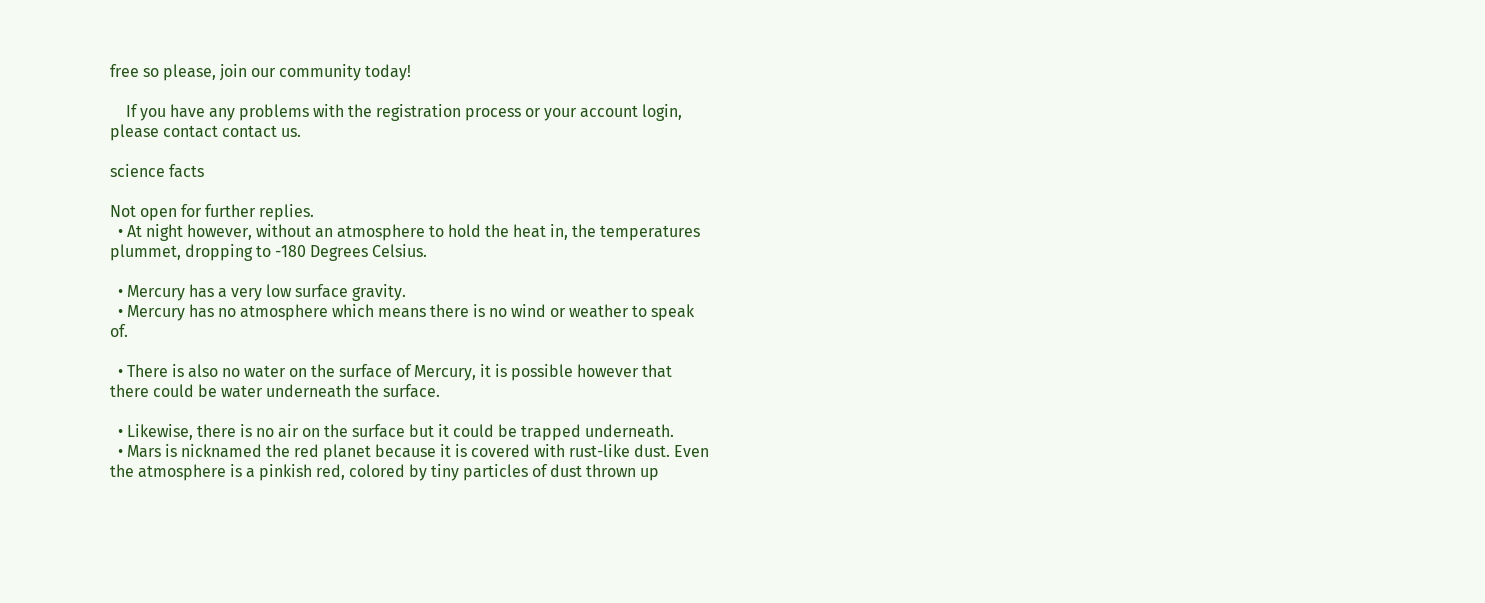free so please, join our community today!

    If you have any problems with the registration process or your account login, please contact contact us.

science facts

Not open for further replies.
  • At night however, without an atmosphere to hold the heat in, the temperatures plummet, dropping to -180 Degrees Celsius.

  • Mercury has a very low surface gravity.
  • Mercury has no atmosphere which means there is no wind or weather to speak of.

  • There is also no water on the surface of Mercury, it is possible however that there could be water underneath the surface.

  • Likewise, there is no air on the surface but it could be trapped underneath.
  • Mars is nicknamed the red planet because it is covered with rust-like dust. Even the atmosphere is a pinkish red, colored by tiny particles of dust thrown up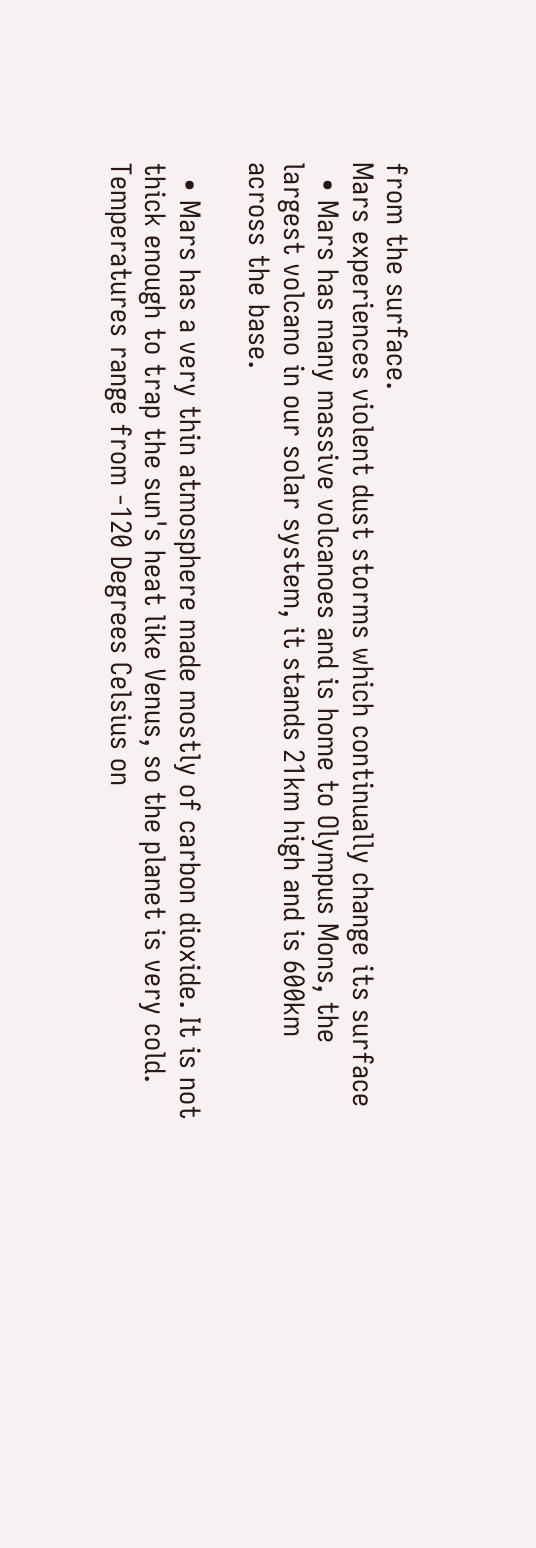from the surface.
Mars experiences violent dust storms which continually change its surface
  • Mars has many massive volcanoes and is home to Olympus Mons, the largest volcano in our solar system, it stands 21km high and is 600km across the base.

  • Mars has a very thin atmosphere made mostly of carbon dioxide. It is not thick enough to trap the sun's heat like Venus, so the planet is very cold. Temperatures range from -120 Degrees Celsius on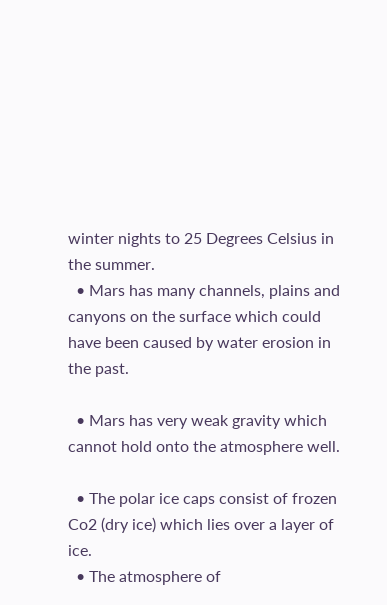winter nights to 25 Degrees Celsius in the summer.
  • Mars has many channels, plains and canyons on the surface which could have been caused by water erosion in the past.

  • Mars has very weak gravity which cannot hold onto the atmosphere well.

  • The polar ice caps consist of frozen Co2 (dry ice) which lies over a layer of ice.
  • The atmosphere of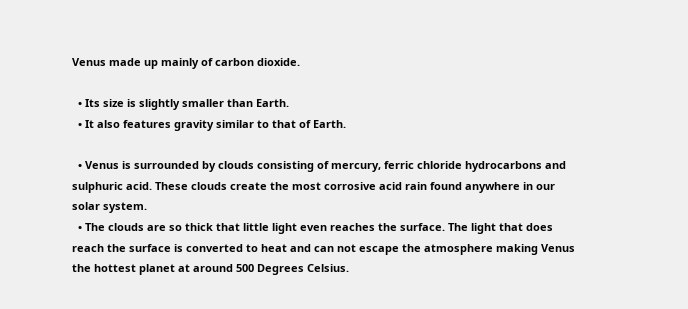Venus made up mainly of carbon dioxide.

  • Its size is slightly smaller than Earth.
  • It also features gravity similar to that of Earth.

  • Venus is surrounded by clouds consisting of mercury, ferric chloride hydrocarbons and sulphuric acid. These clouds create the most corrosive acid rain found anywhere in our solar system.
  • The clouds are so thick that little light even reaches the surface. The light that does reach the surface is converted to heat and can not escape the atmosphere making Venus the hottest planet at around 500 Degrees Celsius.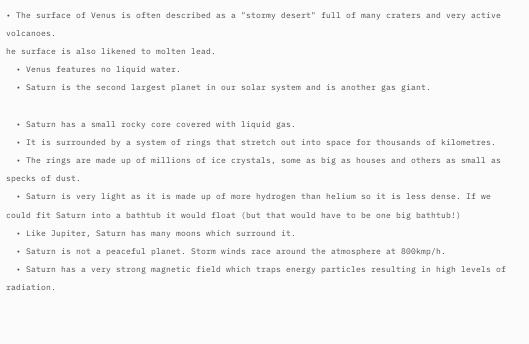• The surface of Venus is often described as a "stormy desert" full of many craters and very active volcanoes.
he surface is also likened to molten lead.
  • Venus features no liquid water.
  • Saturn is the second largest planet in our solar system and is another gas giant.

  • Saturn has a small rocky core covered with liquid gas.
  • It is surrounded by a system of rings that stretch out into space for thousands of kilometres.
  • The rings are made up of millions of ice crystals, some as big as houses and others as small as specks of dust.
  • Saturn is very light as it is made up of more hydrogen than helium so it is less dense. If we could fit Saturn into a bathtub it would float (but that would have to be one big bathtub!)
  • Like Jupiter, Saturn has many moons which surround it.
  • Saturn is not a peaceful planet. Storm winds race around the atmosphere at 800kmp/h.
  • Saturn has a very strong magnetic field which traps energy particles resulting in high levels of radiation.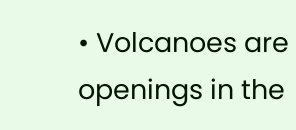• Volcanoes are openings in the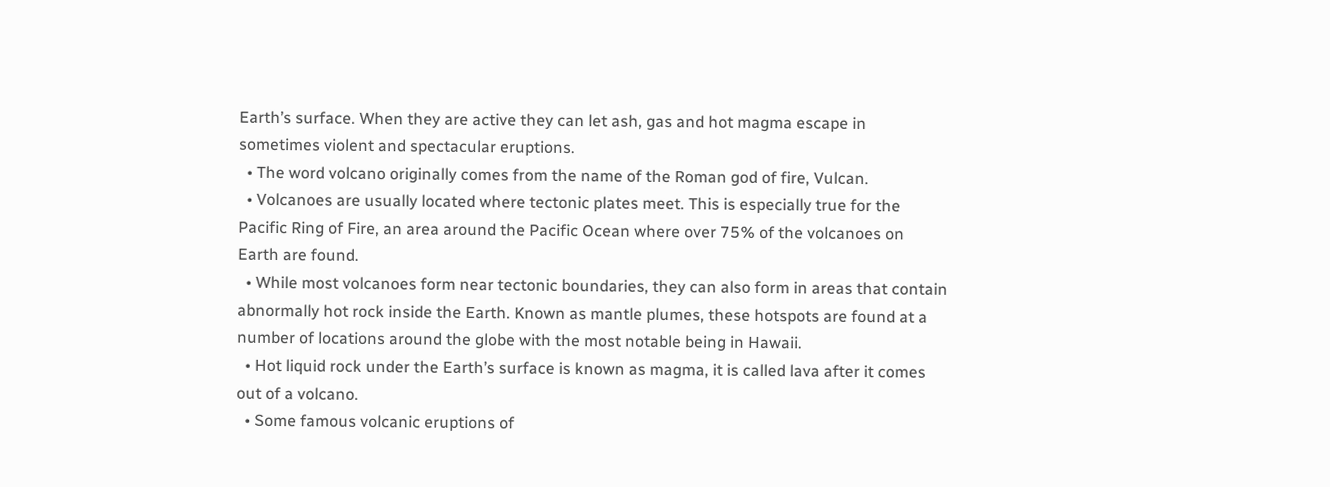Earth’s surface. When they are active they can let ash, gas and hot magma escape in sometimes violent and spectacular eruptions.
  • The word volcano originally comes from the name of the Roman god of fire, Vulcan.
  • Volcanoes are usually located where tectonic plates meet. This is especially true for the Pacific Ring of Fire, an area around the Pacific Ocean where over 75% of the volcanoes on Earth are found.
  • While most volcanoes form near tectonic boundaries, they can also form in areas that contain abnormally hot rock inside the Earth. Known as mantle plumes, these hotspots are found at a number of locations around the globe with the most notable being in Hawaii.
  • Hot liquid rock under the Earth’s surface is known as magma, it is called lava after it comes out of a volcano.
  • Some famous volcanic eruptions of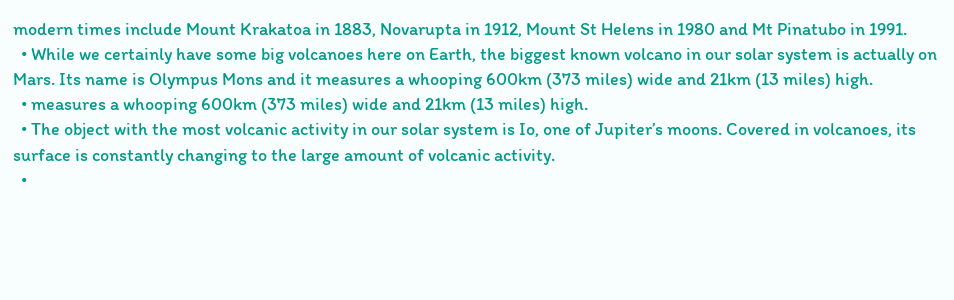modern times include Mount Krakatoa in 1883, Novarupta in 1912, Mount St Helens in 1980 and Mt Pinatubo in 1991.
  • While we certainly have some big volcanoes here on Earth, the biggest known volcano in our solar system is actually on Mars. Its name is Olympus Mons and it measures a whooping 600km (373 miles) wide and 21km (13 miles) high.
  • measures a whooping 600km (373 miles) wide and 21km (13 miles) high.
  • The object with the most volcanic activity in our solar system is Io, one of Jupiter’s moons. Covered in volcanoes, its surface is constantly changing to the large amount of volcanic activity.
  •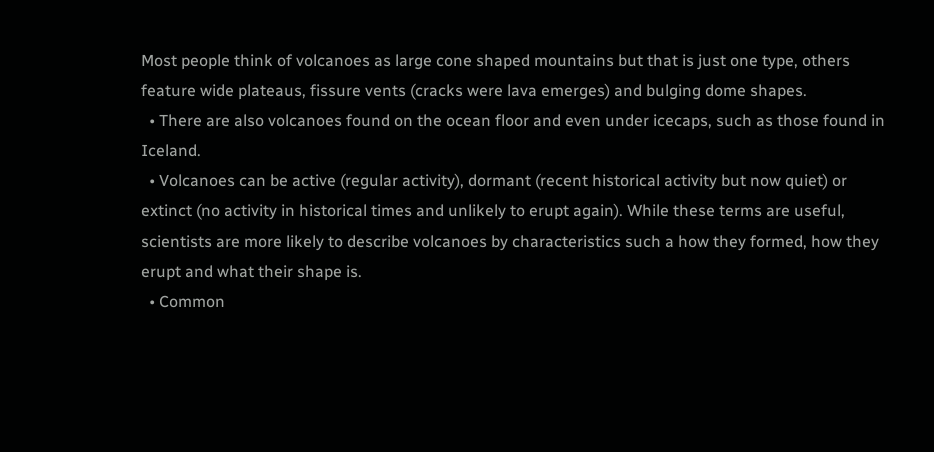Most people think of volcanoes as large cone shaped mountains but that is just one type, others feature wide plateaus, fissure vents (cracks were lava emerges) and bulging dome shapes.
  • There are also volcanoes found on the ocean floor and even under icecaps, such as those found in Iceland.
  • Volcanoes can be active (regular activity), dormant (recent historical activity but now quiet) or extinct (no activity in historical times and unlikely to erupt again). While these terms are useful, scientists are more likely to describe volcanoes by characteristics such a how they formed, how they erupt and what their shape is.
  • Common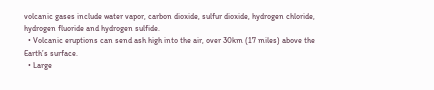volcanic gases include water vapor, carbon dioxide, sulfur dioxide, hydrogen chloride, hydrogen fluoride and hydrogen sulfide.
  • Volcanic eruptions can send ash high into the air, over 30km (17 miles) above the Earth’s surface.
  • Large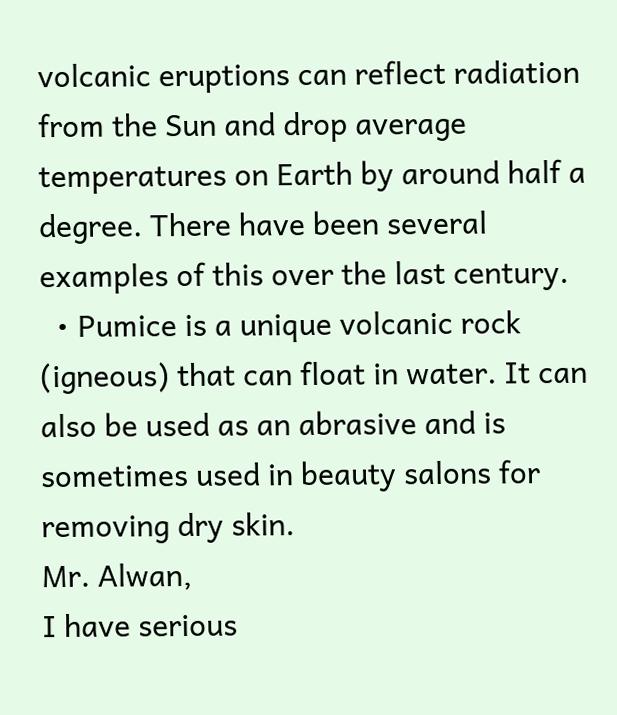volcanic eruptions can reflect radiation from the Sun and drop average temperatures on Earth by around half a degree. There have been several examples of this over the last century.
  • Pumice is a unique volcanic rock (igneous) that can float in water. It can also be used as an abrasive and is sometimes used in beauty salons for removing dry skin.
Mr. Alwan,
I have serious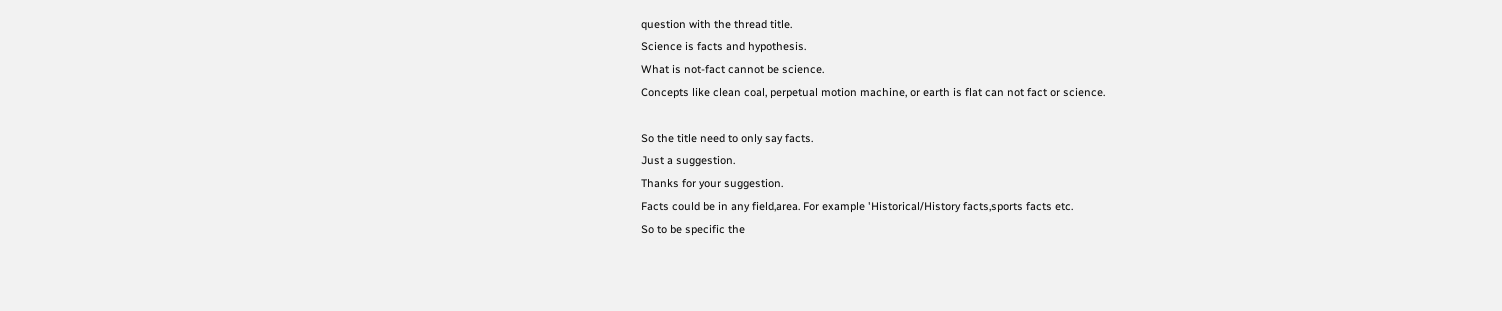question with the thread title.
Science is facts and hypothesis.
What is not-fact cannot be science.
Concepts like clean coal, perpetual motion machine, or earth is flat can not fact or science.

So the title need to only say facts.
Just a suggestion.
Thanks for your suggestion.
Facts could be in any field,area. For example 'Historical/History facts,sports facts etc.
So to be specific the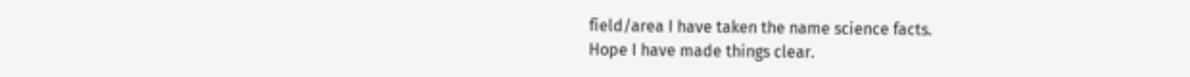field/area I have taken the name science facts.
Hope I have made things clear.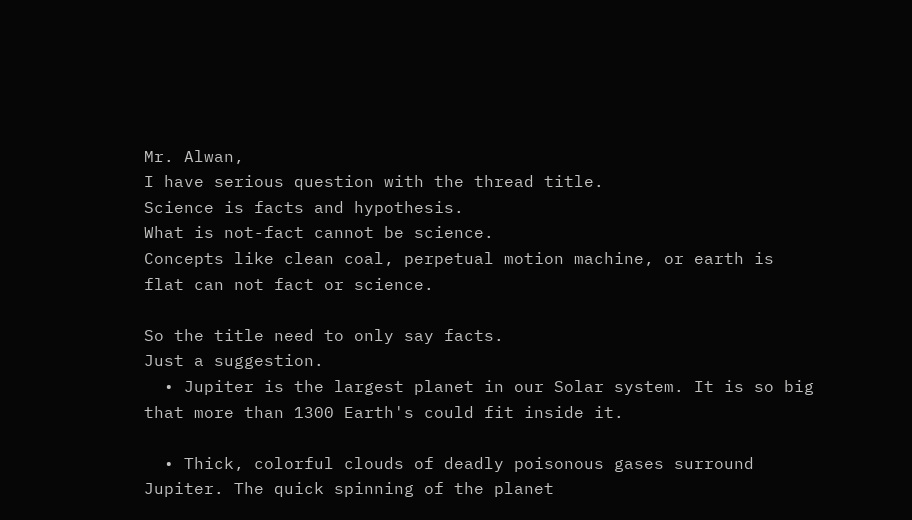Mr. Alwan,
I have serious question with the thread title.
Science is facts and hypothesis.
What is not-fact cannot be science.
Concepts like clean coal, perpetual motion machine, or earth is flat can not fact or science.

So the title need to only say facts.
Just a suggestion.
  • Jupiter is the largest planet in our Solar system. It is so big that more than 1300 Earth's could fit inside it.

  • Thick, colorful clouds of deadly poisonous gases surround Jupiter. The quick spinning of the planet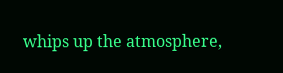whips up the atmosphere,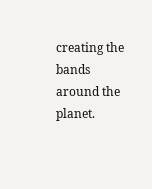creating the bands around the planet.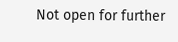Not open for further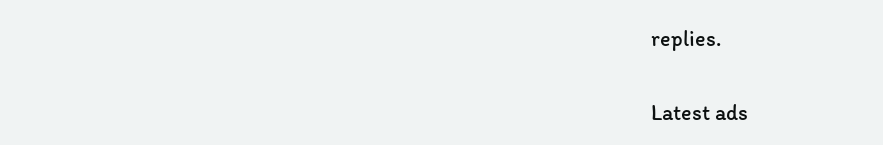replies.

Latest ads